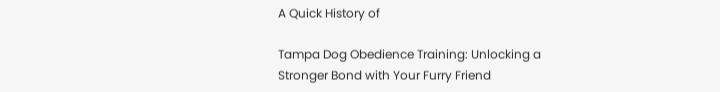A Quick History of

Tampa Dog Obedience Training: Unlocking a Stronger Bond with Your Furry Friend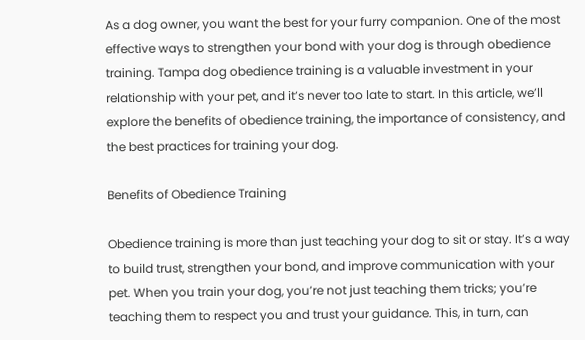As a dog owner, you want the best for your furry companion. One of the most effective ways to strengthen your bond with your dog is through obedience training. Tampa dog obedience training is a valuable investment in your relationship with your pet, and it’s never too late to start. In this article, we’ll explore the benefits of obedience training, the importance of consistency, and the best practices for training your dog.

Benefits of Obedience Training

Obedience training is more than just teaching your dog to sit or stay. It’s a way to build trust, strengthen your bond, and improve communication with your pet. When you train your dog, you’re not just teaching them tricks; you’re teaching them to respect you and trust your guidance. This, in turn, can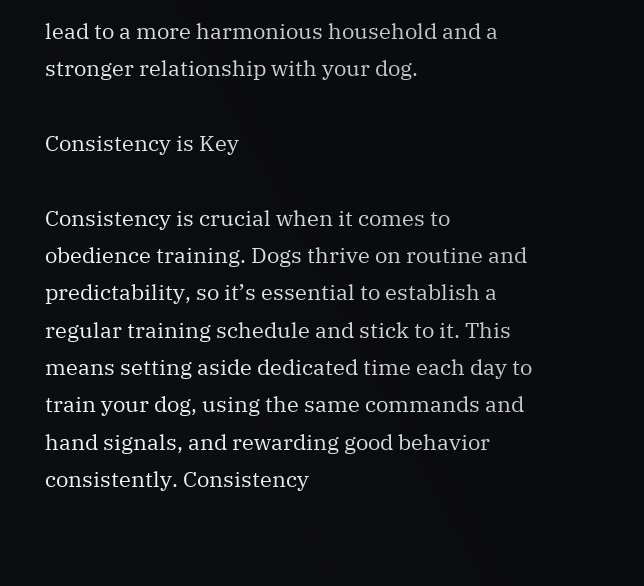lead to a more harmonious household and a stronger relationship with your dog.

Consistency is Key

Consistency is crucial when it comes to obedience training. Dogs thrive on routine and predictability, so it’s essential to establish a regular training schedule and stick to it. This means setting aside dedicated time each day to train your dog, using the same commands and hand signals, and rewarding good behavior consistently. Consistency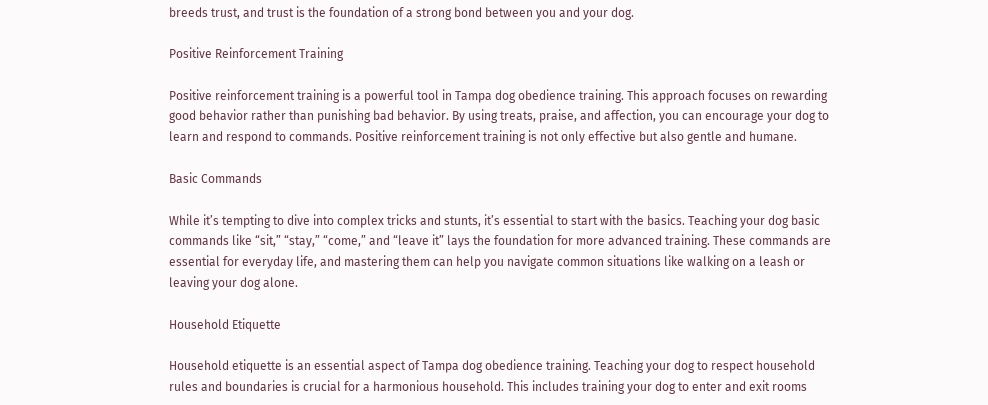breeds trust, and trust is the foundation of a strong bond between you and your dog.

Positive Reinforcement Training

Positive reinforcement training is a powerful tool in Tampa dog obedience training. This approach focuses on rewarding good behavior rather than punishing bad behavior. By using treats, praise, and affection, you can encourage your dog to learn and respond to commands. Positive reinforcement training is not only effective but also gentle and humane.

Basic Commands

While it’s tempting to dive into complex tricks and stunts, it’s essential to start with the basics. Teaching your dog basic commands like “sit,” “stay,” “come,” and “leave it” lays the foundation for more advanced training. These commands are essential for everyday life, and mastering them can help you navigate common situations like walking on a leash or leaving your dog alone.

Household Etiquette

Household etiquette is an essential aspect of Tampa dog obedience training. Teaching your dog to respect household rules and boundaries is crucial for a harmonious household. This includes training your dog to enter and exit rooms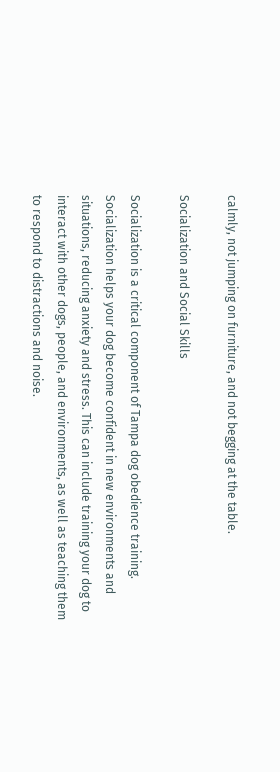calmly, not jumping on furniture, and not begging at the table.

Socialization and Social Skills

Socialization is a critical component of Tampa dog obedience training. Socialization helps your dog become confident in new environments and situations, reducing anxiety and stress. This can include training your dog to interact with other dogs, people, and environments, as well as teaching them to respond to distractions and noise.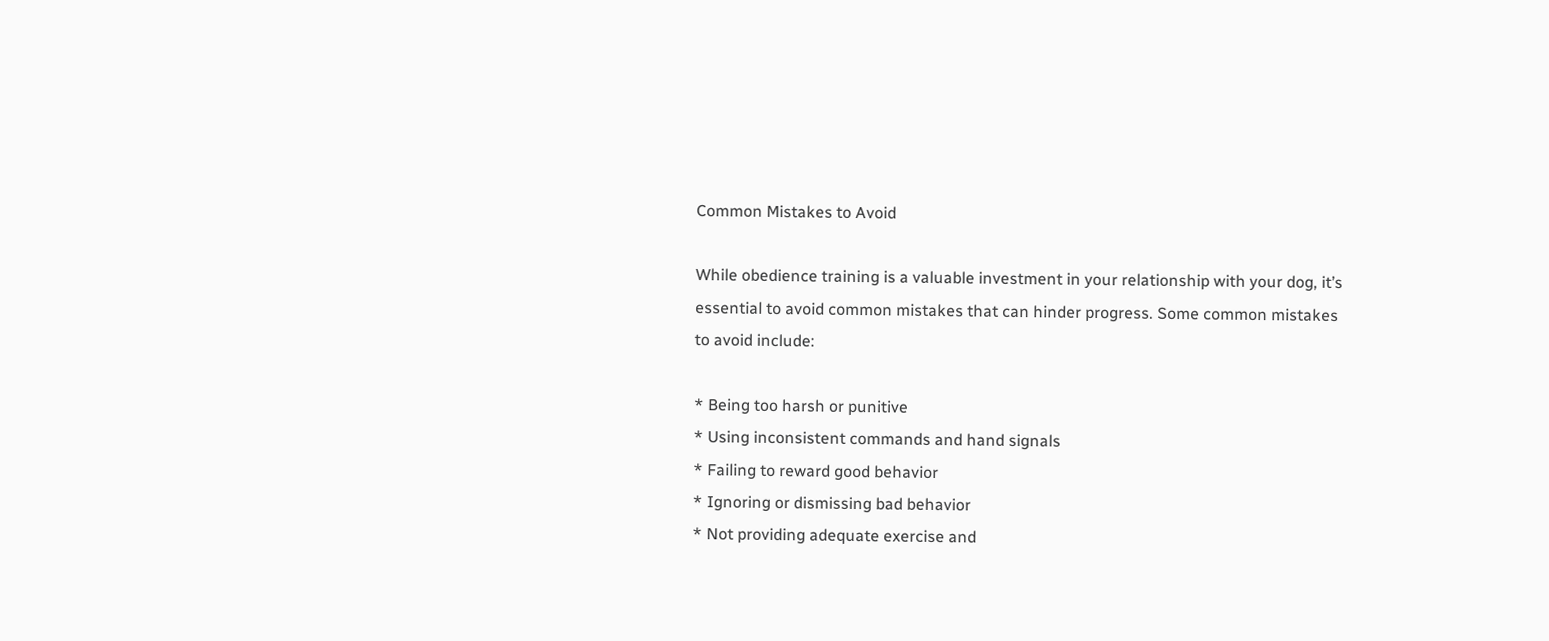Common Mistakes to Avoid

While obedience training is a valuable investment in your relationship with your dog, it’s essential to avoid common mistakes that can hinder progress. Some common mistakes to avoid include:

* Being too harsh or punitive
* Using inconsistent commands and hand signals
* Failing to reward good behavior
* Ignoring or dismissing bad behavior
* Not providing adequate exercise and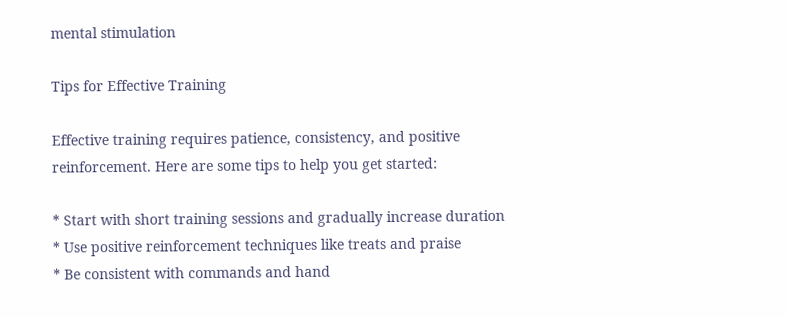mental stimulation

Tips for Effective Training

Effective training requires patience, consistency, and positive reinforcement. Here are some tips to help you get started:

* Start with short training sessions and gradually increase duration
* Use positive reinforcement techniques like treats and praise
* Be consistent with commands and hand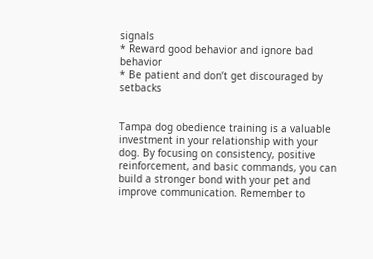signals
* Reward good behavior and ignore bad behavior
* Be patient and don’t get discouraged by setbacks


Tampa dog obedience training is a valuable investment in your relationship with your dog. By focusing on consistency, positive reinforcement, and basic commands, you can build a stronger bond with your pet and improve communication. Remember to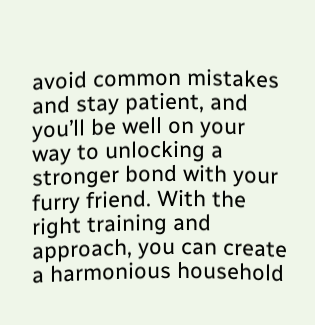avoid common mistakes and stay patient, and you’ll be well on your way to unlocking a stronger bond with your furry friend. With the right training and approach, you can create a harmonious household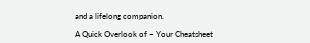and a lifelong companion.

A Quick Overlook of – Your Cheatsheet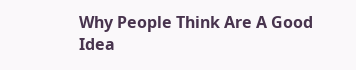Why People Think Are A Good Idea